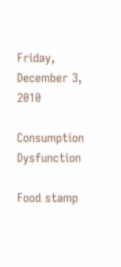Friday, December 3, 2010

Consumption Dysfunction

Food stamp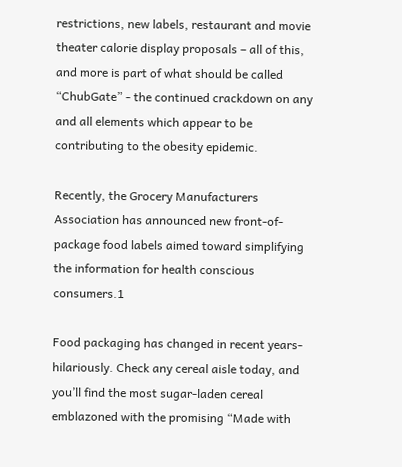restrictions, new labels, restaurant and movie theater calorie display proposals – all of this, and more is part of what should be called “ChubGate” - the continued crackdown on any and all elements which appear to be contributing to the obesity epidemic.

Recently, the Grocery Manufacturers Association has announced new front-of-package food labels aimed toward simplifying the information for health conscious consumers.1

Food packaging has changed in recent years- hilariously. Check any cereal aisle today, and you’ll find the most sugar-laden cereal emblazoned with the promising “Made with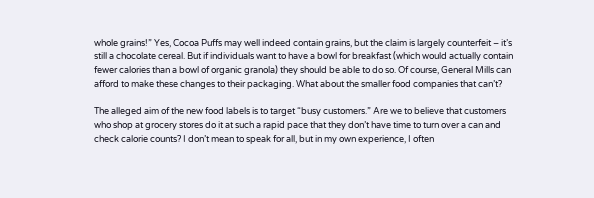whole grains!” Yes, Cocoa Puffs may well indeed contain grains, but the claim is largely counterfeit – it’s still a chocolate cereal. But if individuals want to have a bowl for breakfast (which would actually contain fewer calories than a bowl of organic granola) they should be able to do so. Of course, General Mills can afford to make these changes to their packaging. What about the smaller food companies that can’t?

The alleged aim of the new food labels is to target “busy customers.” Are we to believe that customers who shop at grocery stores do it at such a rapid pace that they don’t have time to turn over a can and check calorie counts? I don’t mean to speak for all, but in my own experience, I often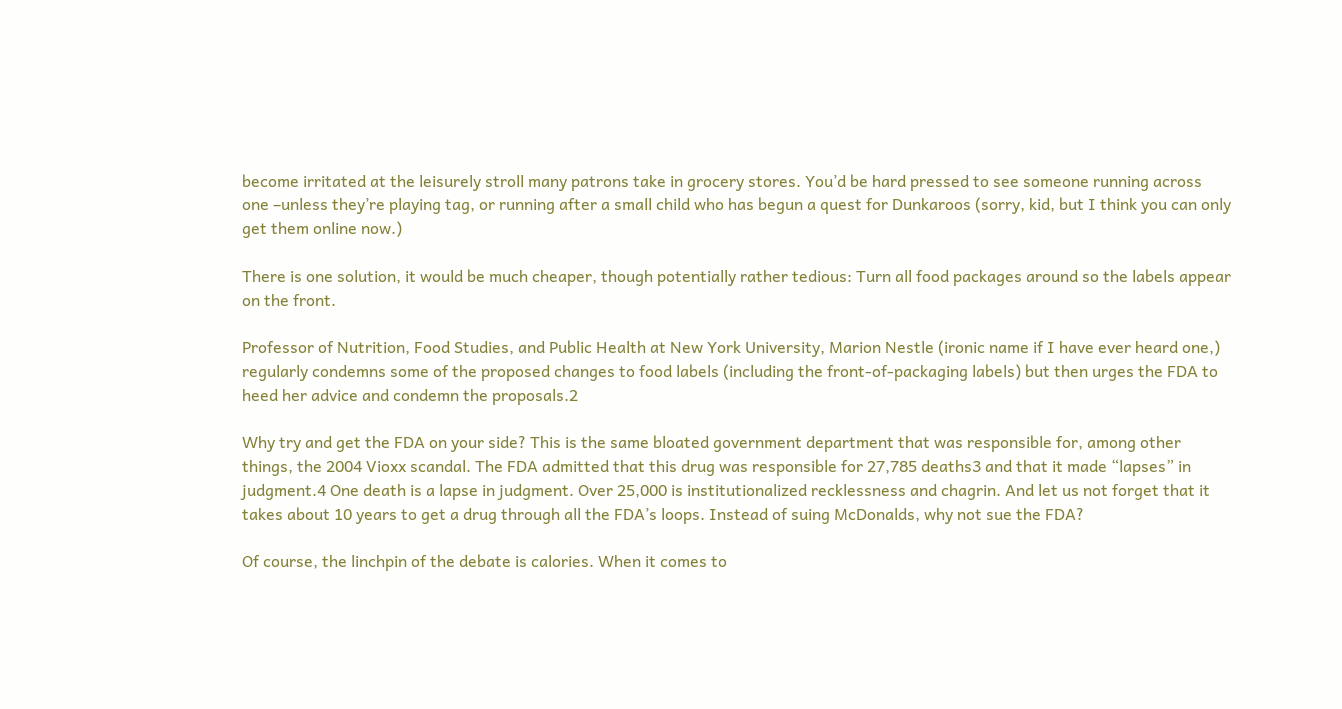become irritated at the leisurely stroll many patrons take in grocery stores. You’d be hard pressed to see someone running across one –unless they’re playing tag, or running after a small child who has begun a quest for Dunkaroos (sorry, kid, but I think you can only get them online now.)

There is one solution, it would be much cheaper, though potentially rather tedious: Turn all food packages around so the labels appear on the front.

Professor of Nutrition, Food Studies, and Public Health at New York University, Marion Nestle (ironic name if I have ever heard one,) regularly condemns some of the proposed changes to food labels (including the front-of-packaging labels) but then urges the FDA to heed her advice and condemn the proposals.2

Why try and get the FDA on your side? This is the same bloated government department that was responsible for, among other things, the 2004 Vioxx scandal. The FDA admitted that this drug was responsible for 27,785 deaths3 and that it made “lapses” in judgment.4 One death is a lapse in judgment. Over 25,000 is institutionalized recklessness and chagrin. And let us not forget that it takes about 10 years to get a drug through all the FDA’s loops. Instead of suing McDonalds, why not sue the FDA?

Of course, the linchpin of the debate is calories. When it comes to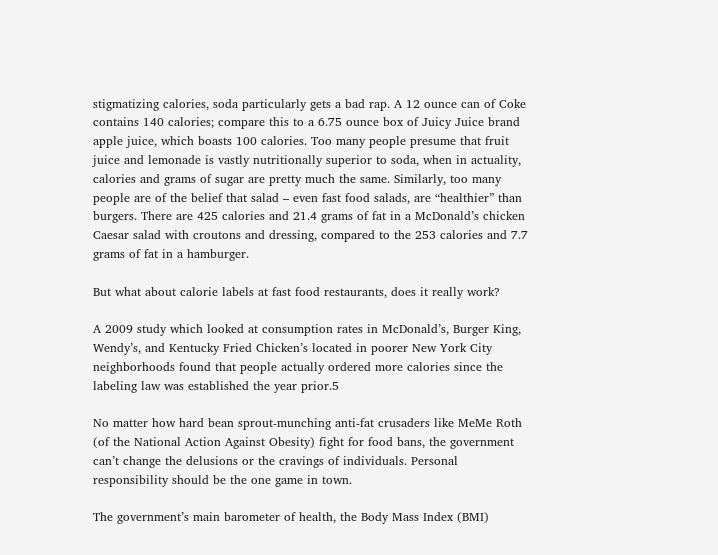stigmatizing calories, soda particularly gets a bad rap. A 12 ounce can of Coke contains 140 calories; compare this to a 6.75 ounce box of Juicy Juice brand apple juice, which boasts 100 calories. Too many people presume that fruit juice and lemonade is vastly nutritionally superior to soda, when in actuality, calories and grams of sugar are pretty much the same. Similarly, too many people are of the belief that salad – even fast food salads, are “healthier” than burgers. There are 425 calories and 21.4 grams of fat in a McDonald’s chicken Caesar salad with croutons and dressing, compared to the 253 calories and 7.7 grams of fat in a hamburger.

But what about calorie labels at fast food restaurants, does it really work?

A 2009 study which looked at consumption rates in McDonald’s, Burger King, Wendy’s, and Kentucky Fried Chicken’s located in poorer New York City neighborhoods found that people actually ordered more calories since the labeling law was established the year prior.5

No matter how hard bean sprout-munching anti-fat crusaders like MeMe Roth (of the National Action Against Obesity) fight for food bans, the government can’t change the delusions or the cravings of individuals. Personal responsibility should be the one game in town.

The government’s main barometer of health, the Body Mass Index (BMI)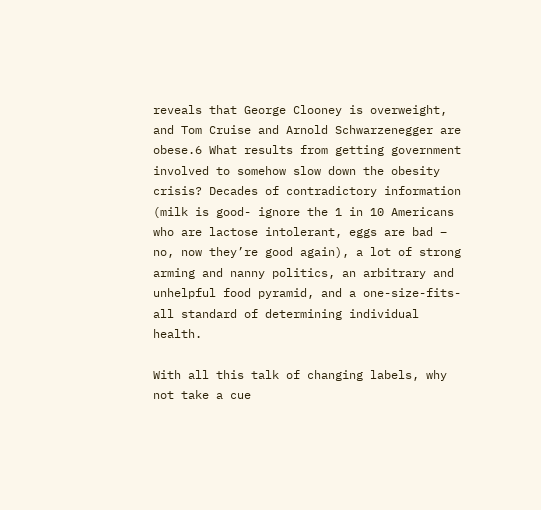reveals that George Clooney is overweight, and Tom Cruise and Arnold Schwarzenegger are obese.6 What results from getting government involved to somehow slow down the obesity crisis? Decades of contradictory information (milk is good- ignore the 1 in 10 Americans who are lactose intolerant, eggs are bad – no, now they’re good again), a lot of strong arming and nanny politics, an arbitrary and unhelpful food pyramid, and a one-size-fits-all standard of determining individual health.

With all this talk of changing labels, why not take a cue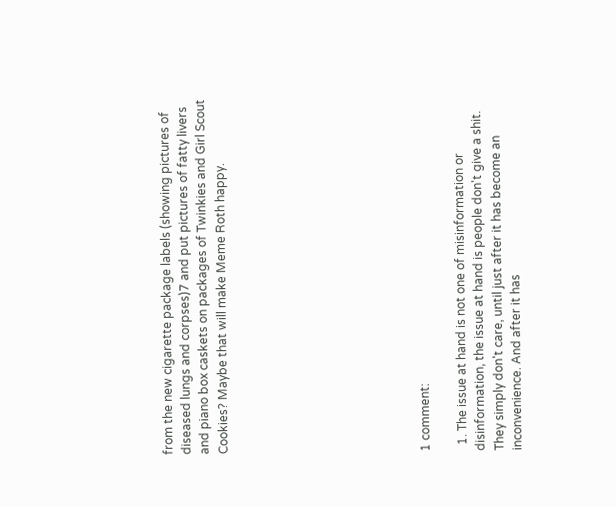from the new cigarette package labels (showing pictures of diseased lungs and corpses)7 and put pictures of fatty livers and piano box caskets on packages of Twinkies and Girl Scout Cookies? Maybe that will make Meme Roth happy.










1 comment:

  1. The issue at hand is not one of misinformation or disinformation, the issue at hand is people don't give a shit. They simply don't care, until just after it has become an inconvenience. And after it has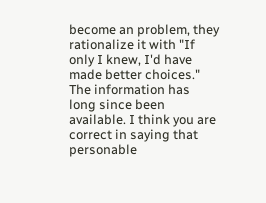become an problem, they rationalize it with "If only I knew, I'd have made better choices." The information has long since been available. I think you are correct in saying that personable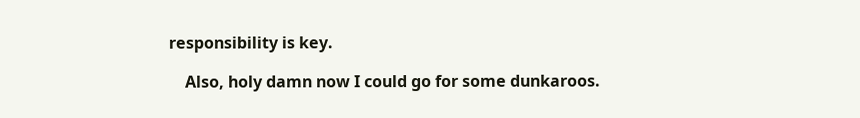responsibility is key.

    Also, holy damn now I could go for some dunkaroos.